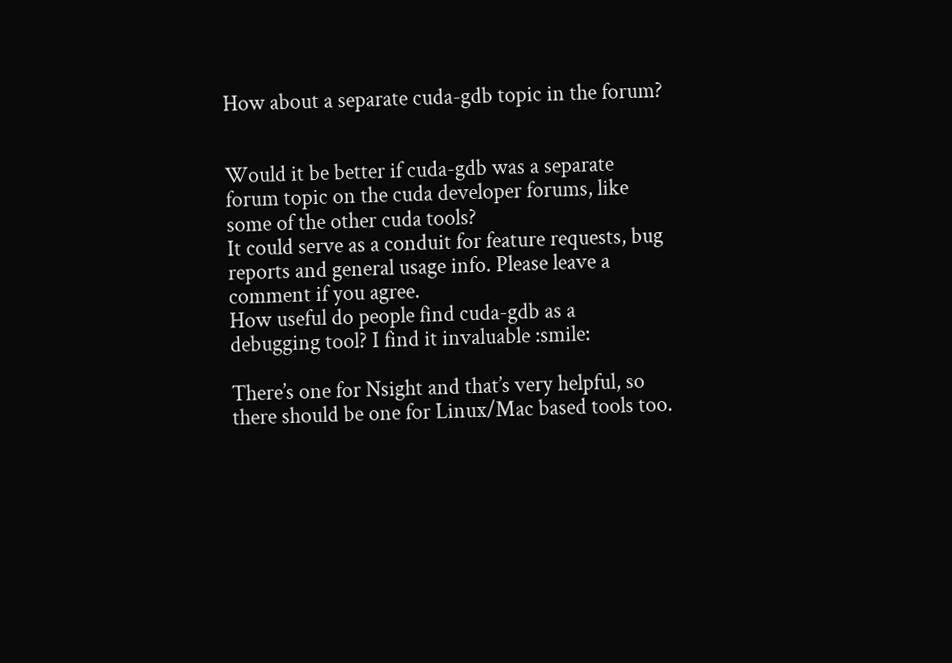How about a separate cuda-gdb topic in the forum?


Would it be better if cuda-gdb was a separate forum topic on the cuda developer forums, like some of the other cuda tools?
It could serve as a conduit for feature requests, bug reports and general usage info. Please leave a comment if you agree.
How useful do people find cuda-gdb as a debugging tool? I find it invaluable :smile:

There’s one for Nsight and that’s very helpful, so there should be one for Linux/Mac based tools too.